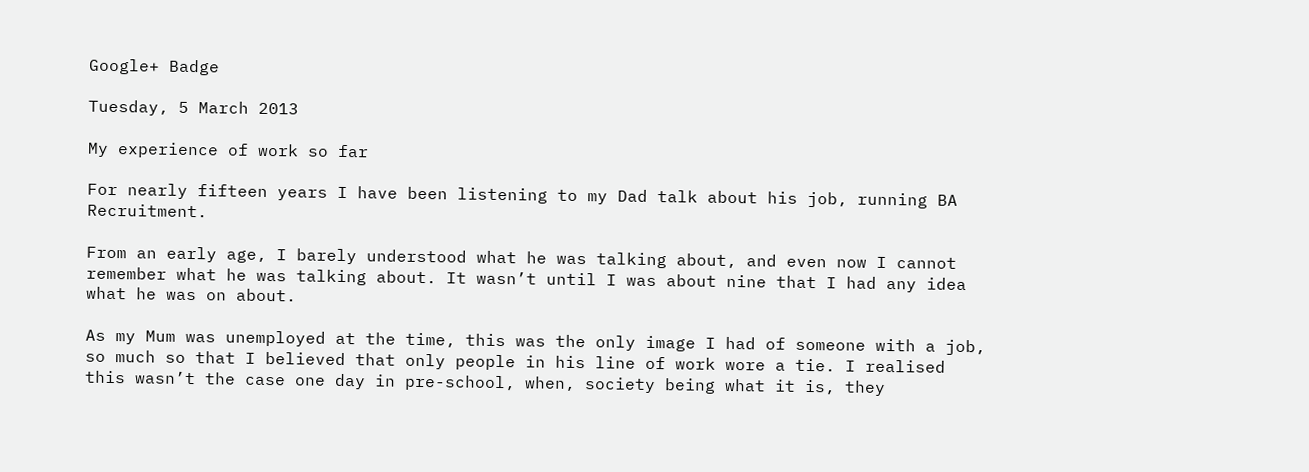Google+ Badge

Tuesday, 5 March 2013

My experience of work so far

For nearly fifteen years I have been listening to my Dad talk about his job, running BA Recruitment.

From an early age, I barely understood what he was talking about, and even now I cannot remember what he was talking about. It wasn’t until I was about nine that I had any idea what he was on about.

As my Mum was unemployed at the time, this was the only image I had of someone with a job, so much so that I believed that only people in his line of work wore a tie. I realised this wasn’t the case one day in pre-school, when, society being what it is, they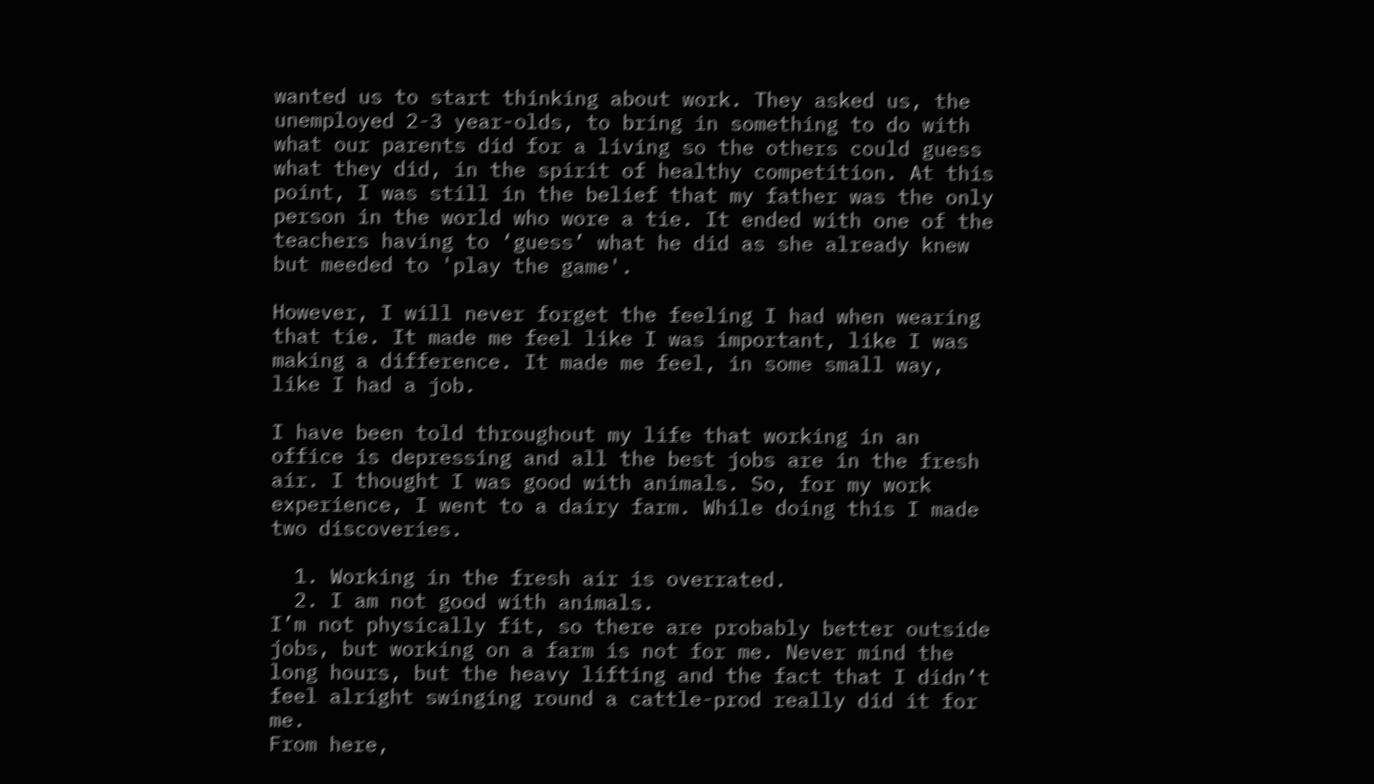wanted us to start thinking about work. They asked us, the unemployed 2-3 year-olds, to bring in something to do with what our parents did for a living so the others could guess what they did, in the spirit of healthy competition. At this point, I was still in the belief that my father was the only person in the world who wore a tie. It ended with one of the teachers having to ‘guess’ what he did as she already knew but meeded to 'play the game'.

However, I will never forget the feeling I had when wearing that tie. It made me feel like I was important, like I was making a difference. It made me feel, in some small way, like I had a job.

I have been told throughout my life that working in an office is depressing and all the best jobs are in the fresh air. I thought I was good with animals. So, for my work experience, I went to a dairy farm. While doing this I made two discoveries.

  1. Working in the fresh air is overrated.
  2. I am not good with animals.
I’m not physically fit, so there are probably better outside jobs, but working on a farm is not for me. Never mind the long hours, but the heavy lifting and the fact that I didn’t feel alright swinging round a cattle-prod really did it for me.
From here,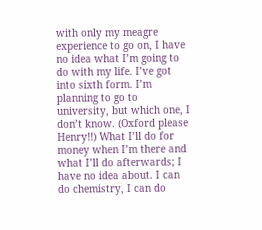with only my meagre experience to go on, I have no idea what I’m going to do with my life. I’ve got into sixth form. I’m planning to go to university, but which one, I don’t know. (Oxford please Henry!!) What I’ll do for money when I’m there and what I’ll do afterwards; I have no idea about. I can do chemistry, I can do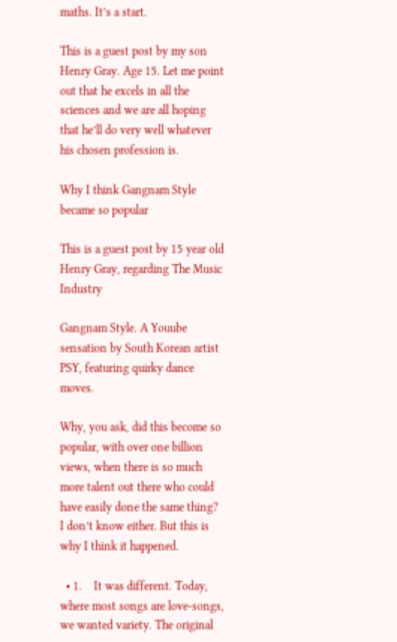maths. It’s a start.

This is a guest post by my son Henry Gray. Age 15. Let me point out that he excels in all the sciences and we are all hoping that he’ll do very well whatever his chosen profession is.

Why I think Gangnam Style became so popular

This is a guest post by 15 year old Henry Gray, regarding The Music Industry

Gangnam Style. A Youube sensation by South Korean artist PSY, featuring quirky dance moves.

Why, you ask, did this become so popular, with over one billion views, when there is so much more talent out there who could have easily done the same thing? I don’t know either. But this is why I think it happened.

  • 1.    It was different. Today, where most songs are love-songs, we wanted variety. The original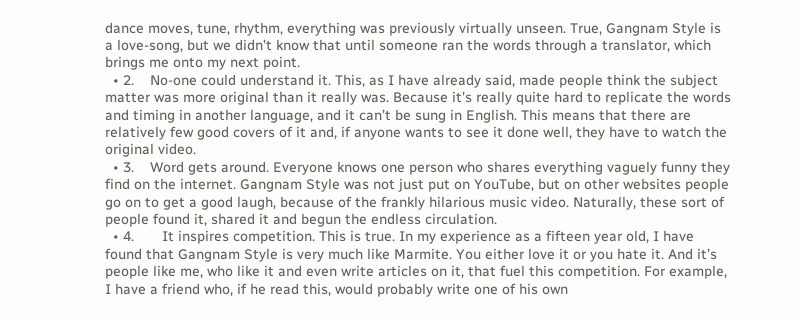dance moves, tune, rhythm, everything was previously virtually unseen. True, Gangnam Style is a love-song, but we didn’t know that until someone ran the words through a translator, which brings me onto my next point.
  • 2.    No-one could understand it. This, as I have already said, made people think the subject matter was more original than it really was. Because it’s really quite hard to replicate the words and timing in another language, and it can’t be sung in English. This means that there are relatively few good covers of it and, if anyone wants to see it done well, they have to watch the original video.
  • 3.    Word gets around. Everyone knows one person who shares everything vaguely funny they find on the internet. Gangnam Style was not just put on YouTube, but on other websites people go on to get a good laugh, because of the frankly hilarious music video. Naturally, these sort of people found it, shared it and begun the endless circulation.
  • 4.       It inspires competition. This is true. In my experience as a fifteen year old, I have found that Gangnam Style is very much like Marmite. You either love it or you hate it. And it’s people like me, who like it and even write articles on it, that fuel this competition. For example, I have a friend who, if he read this, would probably write one of his own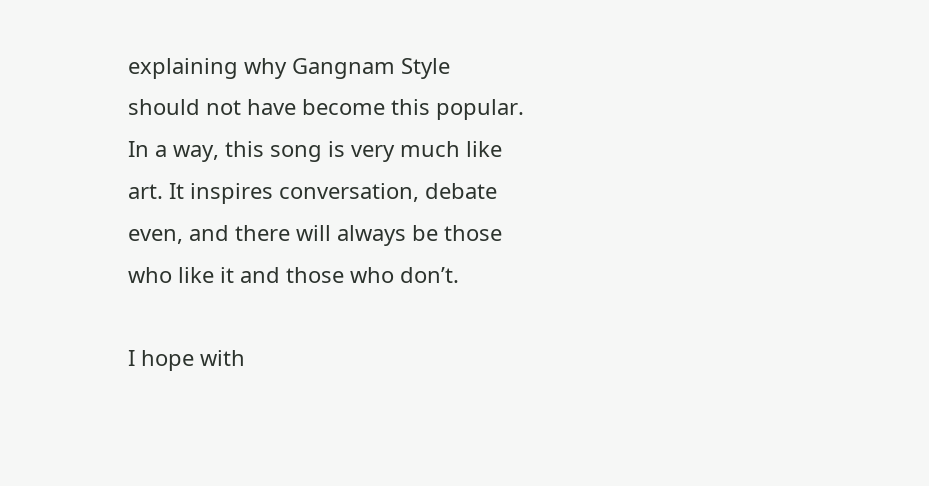explaining why Gangnam Style should not have become this popular. In a way, this song is very much like art. It inspires conversation, debate even, and there will always be those who like it and those who don’t.

I hope with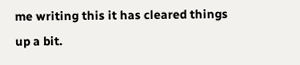me writing this it has cleared things up a bit.